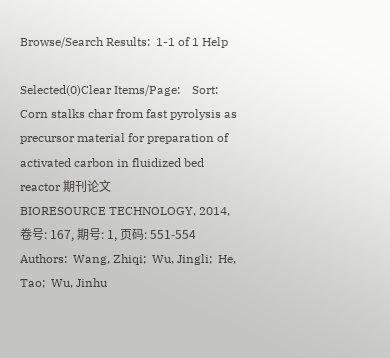Browse/Search Results:  1-1 of 1 Help

Selected(0)Clear Items/Page:    Sort:
Corn stalks char from fast pyrolysis as precursor material for preparation of activated carbon in fluidized bed reactor 期刊论文
BIORESOURCE TECHNOLOGY, 2014, 卷号: 167, 期号: 1, 页码: 551-554
Authors:  Wang, Zhiqi;  Wu, Jingli;  He, Tao;  Wu, Jinhu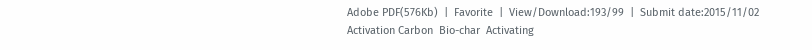Adobe PDF(576Kb)  |  Favorite  |  View/Download:193/99  |  Submit date:2015/11/02
Activation Carbon  Bio-char  Activating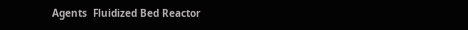Agents  Fluidized Bed Reactor